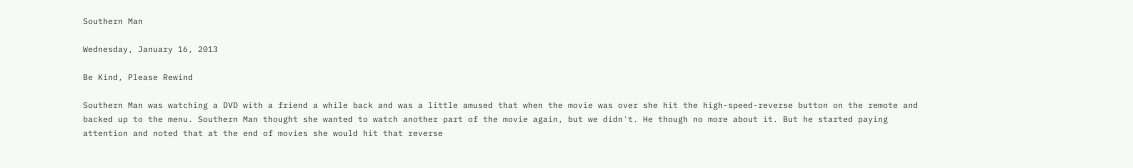Southern Man

Wednesday, January 16, 2013

Be Kind, Please Rewind

Southern Man was watching a DVD with a friend a while back and was a little amused that when the movie was over she hit the high-speed-reverse button on the remote and backed up to the menu. Southern Man thought she wanted to watch another part of the movie again, but we didn't. He though no more about it. But he started paying attention and noted that at the end of movies she would hit that reverse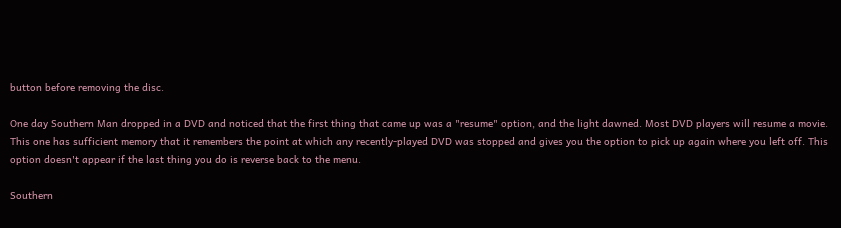button before removing the disc.

One day Southern Man dropped in a DVD and noticed that the first thing that came up was a "resume" option, and the light dawned. Most DVD players will resume a movie. This one has sufficient memory that it remembers the point at which any recently-played DVD was stopped and gives you the option to pick up again where you left off. This option doesn't appear if the last thing you do is reverse back to the menu.

Southern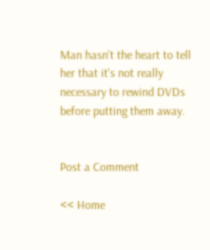Man hasn't the heart to tell her that it's not really necessary to rewind DVDs before putting them away.


Post a Comment

<< Home